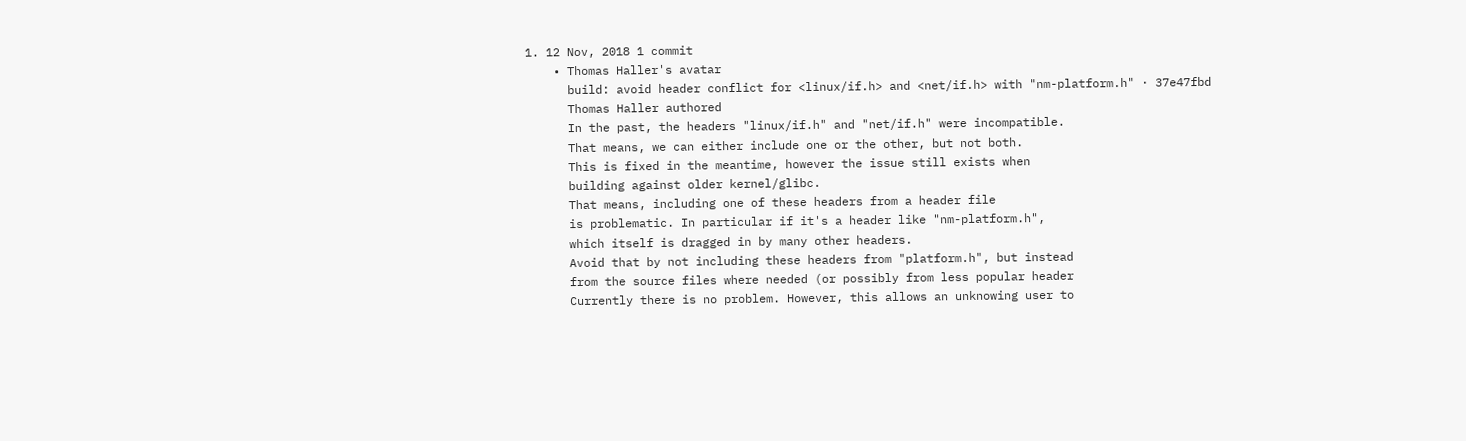1. 12 Nov, 2018 1 commit
    • Thomas Haller's avatar
      build: avoid header conflict for <linux/if.h> and <net/if.h> with "nm-platform.h" · 37e47fbd
      Thomas Haller authored
      In the past, the headers "linux/if.h" and "net/if.h" were incompatible.
      That means, we can either include one or the other, but not both.
      This is fixed in the meantime, however the issue still exists when
      building against older kernel/glibc.
      That means, including one of these headers from a header file
      is problematic. In particular if it's a header like "nm-platform.h",
      which itself is dragged in by many other headers.
      Avoid that by not including these headers from "platform.h", but instead
      from the source files where needed (or possibly from less popular header
      Currently there is no problem. However, this allows an unknowing user to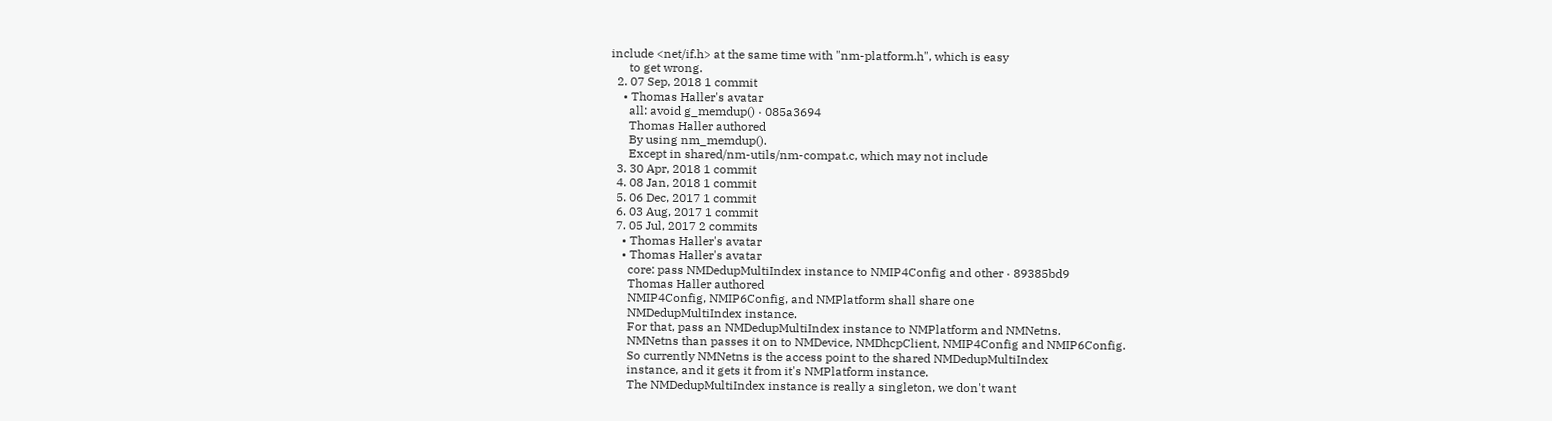include <net/if.h> at the same time with "nm-platform.h", which is easy
      to get wrong.
  2. 07 Sep, 2018 1 commit
    • Thomas Haller's avatar
      all: avoid g_memdup() · 085a3694
      Thomas Haller authored
      By using nm_memdup().
      Except in shared/nm-utils/nm-compat.c, which may not include
  3. 30 Apr, 2018 1 commit
  4. 08 Jan, 2018 1 commit
  5. 06 Dec, 2017 1 commit
  6. 03 Aug, 2017 1 commit
  7. 05 Jul, 2017 2 commits
    • Thomas Haller's avatar
    • Thomas Haller's avatar
      core: pass NMDedupMultiIndex instance to NMIP4Config and other · 89385bd9
      Thomas Haller authored
      NMIP4Config, NMIP6Config, and NMPlatform shall share one
      NMDedupMultiIndex instance.
      For that, pass an NMDedupMultiIndex instance to NMPlatform and NMNetns.
      NMNetns than passes it on to NMDevice, NMDhcpClient, NMIP4Config and NMIP6Config.
      So currently NMNetns is the access point to the shared NMDedupMultiIndex
      instance, and it gets it from it's NMPlatform instance.
      The NMDedupMultiIndex instance is really a singleton, we don't want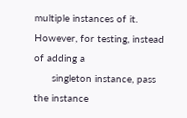multiple instances of it. However, for testing, instead of adding a
      singleton instance, pass the instance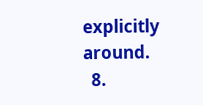explicitly around.
  8.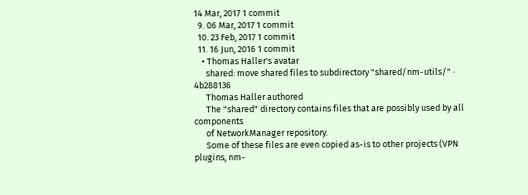14 Mar, 2017 1 commit
  9. 06 Mar, 2017 1 commit
  10. 23 Feb, 2017 1 commit
  11. 16 Jun, 2016 1 commit
    • Thomas Haller's avatar
      shared: move shared files to subdirectory "shared/nm-utils/" · 4b288136
      Thomas Haller authored
      The "shared" directory contains files that are possibly used by all components
      of NetworkManager repository.
      Some of these files are even copied as-is to other projects (VPN plugins, nm-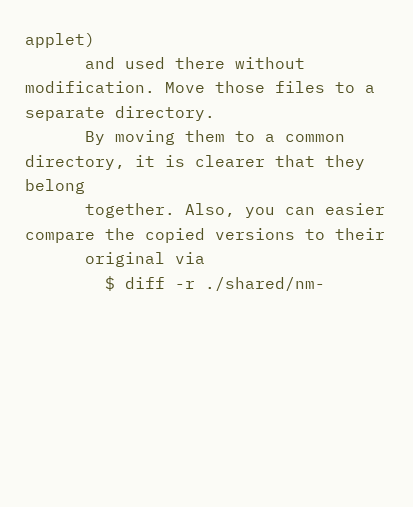applet)
      and used there without modification. Move those files to a separate directory.
      By moving them to a common directory, it is clearer that they belong
      together. Also, you can easier compare the copied versions to their
      original via
        $ diff -r ./shared/nm-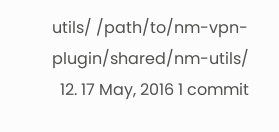utils/ /path/to/nm-vpn-plugin/shared/nm-utils/
  12. 17 May, 2016 1 commit